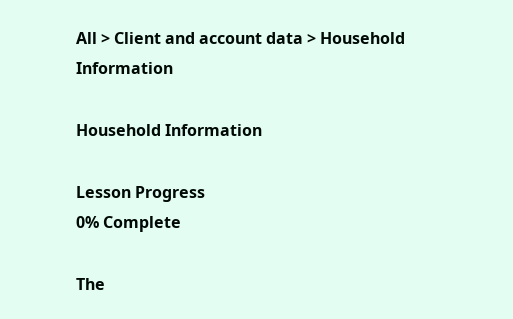All > Client and account data > Household Information

Household Information

Lesson Progress
0% Complete

The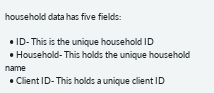household data has five fields:

  • ID- This is the unique household ID
  • Household- This holds the unique household name
  • Client ID- This holds a unique client ID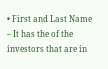• First and Last Name – It has the of the investors that are in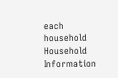each household
Household Information